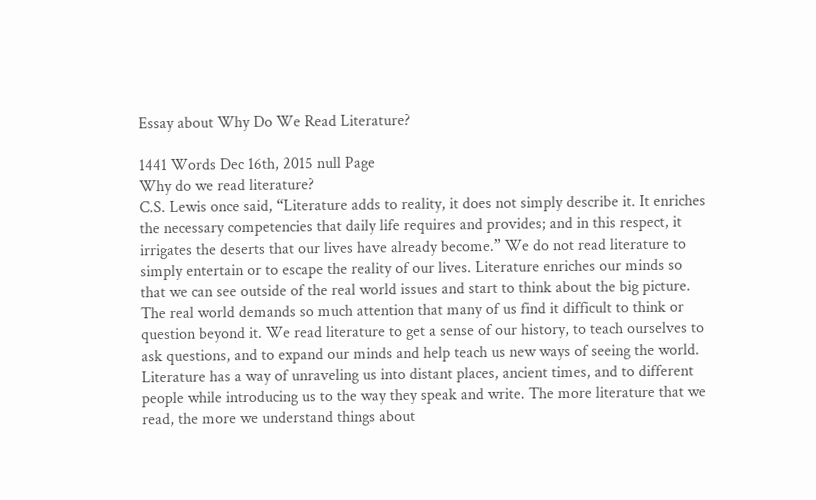Essay about Why Do We Read Literature?

1441 Words Dec 16th, 2015 null Page
Why do we read literature?
C.S. Lewis once said, “Literature adds to reality, it does not simply describe it. It enriches the necessary competencies that daily life requires and provides; and in this respect, it irrigates the deserts that our lives have already become.” We do not read literature to simply entertain or to escape the reality of our lives. Literature enriches our minds so that we can see outside of the real world issues and start to think about the big picture. The real world demands so much attention that many of us find it difficult to think or question beyond it. We read literature to get a sense of our history, to teach ourselves to ask questions, and to expand our minds and help teach us new ways of seeing the world.
Literature has a way of unraveling us into distant places, ancient times, and to different people while introducing us to the way they speak and write. The more literature that we read, the more we understand things about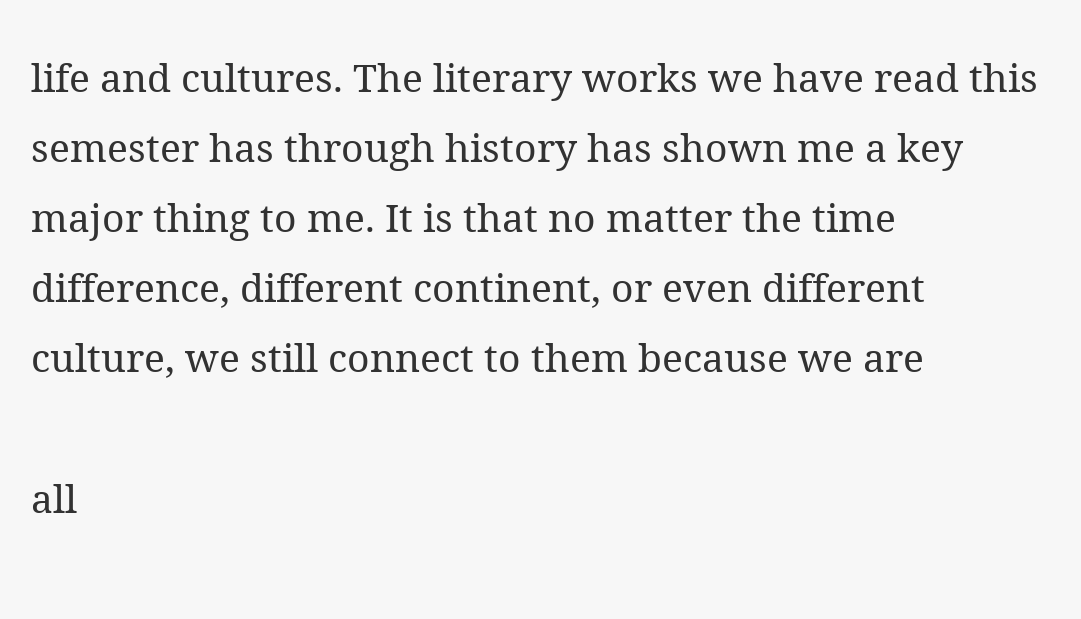life and cultures. The literary works we have read this semester has through history has shown me a key major thing to me. It is that no matter the time difference, different continent, or even different culture, we still connect to them because we are

all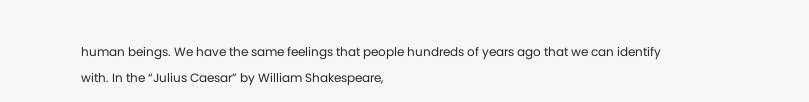human beings. We have the same feelings that people hundreds of years ago that we can identify with. In the “Julius Caesar” by William Shakespeare,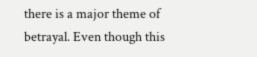there is a major theme of betrayal. Even though this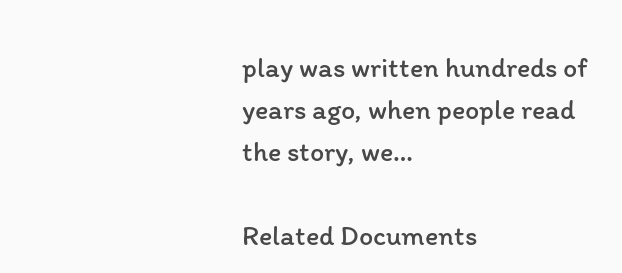play was written hundreds of years ago, when people read the story, we…

Related Documents